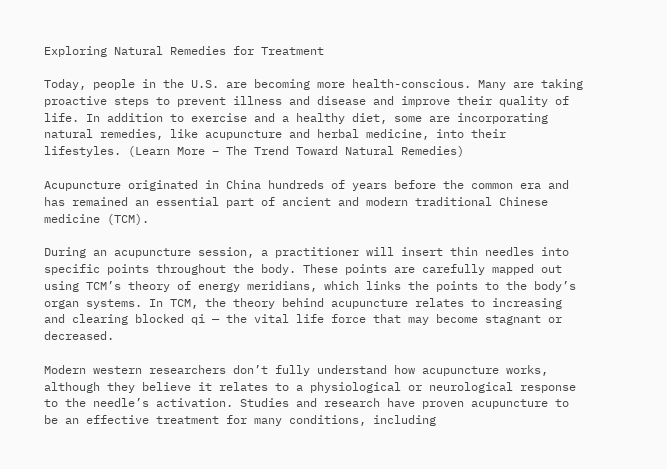Exploring Natural Remedies for Treatment

Today, people in the U.S. are becoming more health-conscious. Many are taking proactive steps to prevent illness and disease and improve their quality of life. In addition to exercise and a healthy diet, some are incorporating natural remedies, like acupuncture and herbal medicine, into their lifestyles. (Learn More – The Trend Toward Natural Remedies)

Acupuncture originated in China hundreds of years before the common era and has remained an essential part of ancient and modern traditional Chinese medicine (TCM).

During an acupuncture session, a practitioner will insert thin needles into specific points throughout the body. These points are carefully mapped out using TCM’s theory of energy meridians, which links the points to the body’s organ systems. In TCM, the theory behind acupuncture relates to increasing and clearing blocked qi — the vital life force that may become stagnant or decreased.

Modern western researchers don’t fully understand how acupuncture works, although they believe it relates to a physiological or neurological response to the needle’s activation. Studies and research have proven acupuncture to be an effective treatment for many conditions, including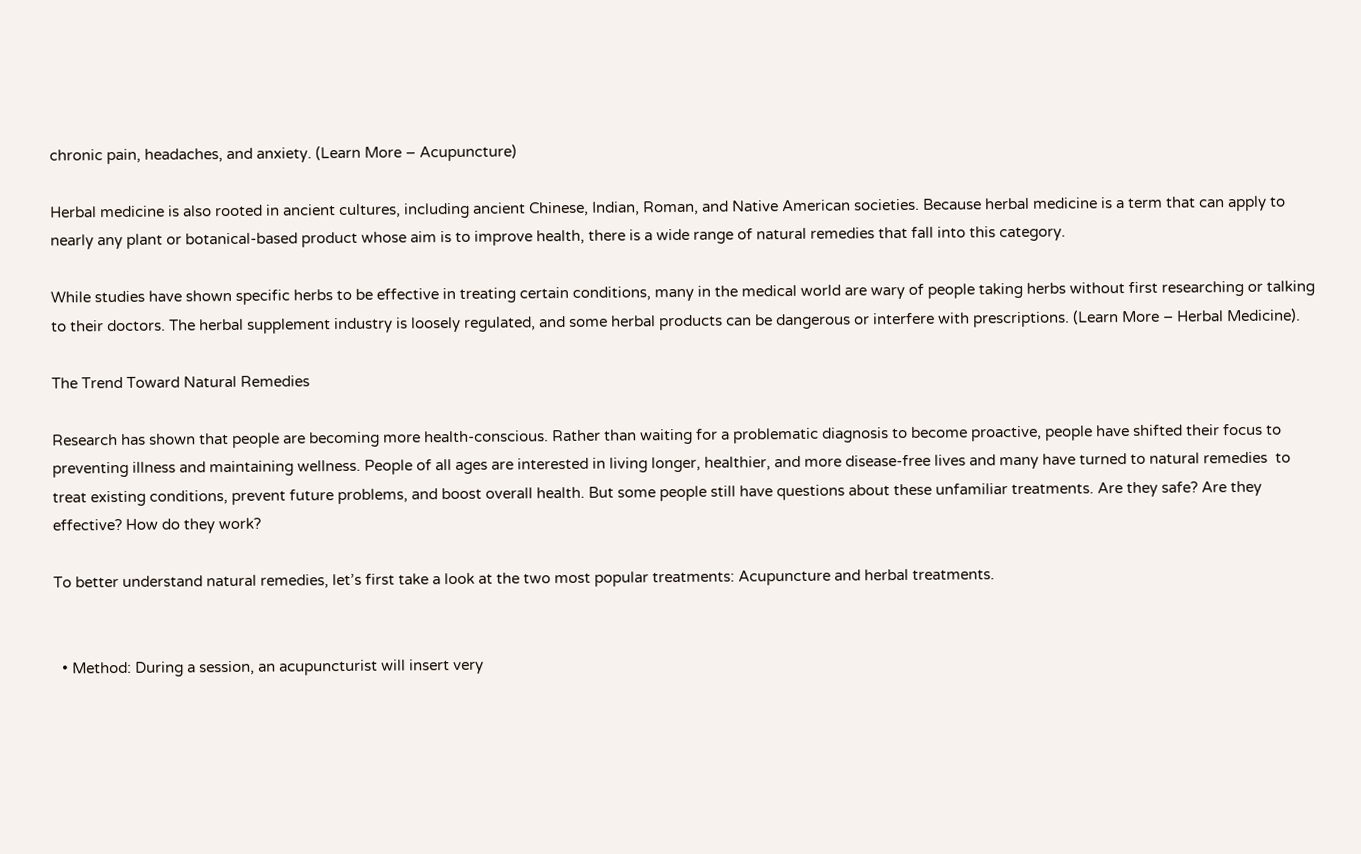chronic pain, headaches, and anxiety. (Learn More – Acupuncture)

Herbal medicine is also rooted in ancient cultures, including ancient Chinese, Indian, Roman, and Native American societies. Because herbal medicine is a term that can apply to nearly any plant or botanical-based product whose aim is to improve health, there is a wide range of natural remedies that fall into this category.

While studies have shown specific herbs to be effective in treating certain conditions, many in the medical world are wary of people taking herbs without first researching or talking to their doctors. The herbal supplement industry is loosely regulated, and some herbal products can be dangerous or interfere with prescriptions. (Learn More – Herbal Medicine).

The Trend Toward Natural Remedies

Research has shown that people are becoming more health-conscious. Rather than waiting for a problematic diagnosis to become proactive, people have shifted their focus to preventing illness and maintaining wellness. People of all ages are interested in living longer, healthier, and more disease-free lives and many have turned to natural remedies  to treat existing conditions, prevent future problems, and boost overall health. But some people still have questions about these unfamiliar treatments. Are they safe? Are they effective? How do they work?

To better understand natural remedies, let’s first take a look at the two most popular treatments: Acupuncture and herbal treatments.


  • Method: During a session, an acupuncturist will insert very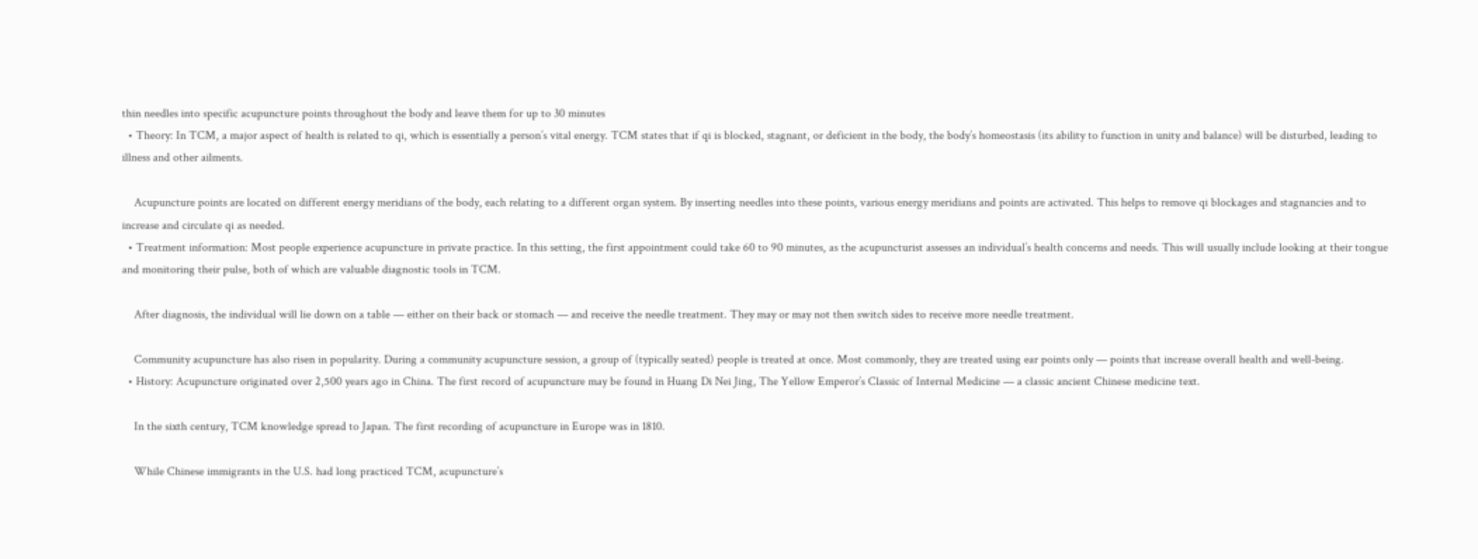thin needles into specific acupuncture points throughout the body and leave them for up to 30 minutes
  • Theory: In TCM, a major aspect of health is related to qi, which is essentially a person’s vital energy. TCM states that if qi is blocked, stagnant, or deficient in the body, the body’s homeostasis (its ability to function in unity and balance) will be disturbed, leading to illness and other ailments.

    Acupuncture points are located on different energy meridians of the body, each relating to a different organ system. By inserting needles into these points, various energy meridians and points are activated. This helps to remove qi blockages and stagnancies and to increase and circulate qi as needed.
  • Treatment information: Most people experience acupuncture in private practice. In this setting, the first appointment could take 60 to 90 minutes, as the acupuncturist assesses an individual’s health concerns and needs. This will usually include looking at their tongue and monitoring their pulse, both of which are valuable diagnostic tools in TCM.

    After diagnosis, the individual will lie down on a table — either on their back or stomach — and receive the needle treatment. They may or may not then switch sides to receive more needle treatment.

    Community acupuncture has also risen in popularity. During a community acupuncture session, a group of (typically seated) people is treated at once. Most commonly, they are treated using ear points only — points that increase overall health and well-being.
  • History: Acupuncture originated over 2,500 years ago in China. The first record of acupuncture may be found in Huang Di Nei Jing, The Yellow Emperor’s Classic of Internal Medicine — a classic ancient Chinese medicine text.

    In the sixth century, TCM knowledge spread to Japan. The first recording of acupuncture in Europe was in 1810.

    While Chinese immigrants in the U.S. had long practiced TCM, acupuncture’s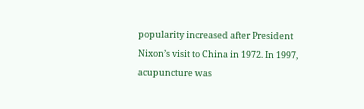popularity increased after President Nixon’s visit to China in 1972. In 1997, acupuncture was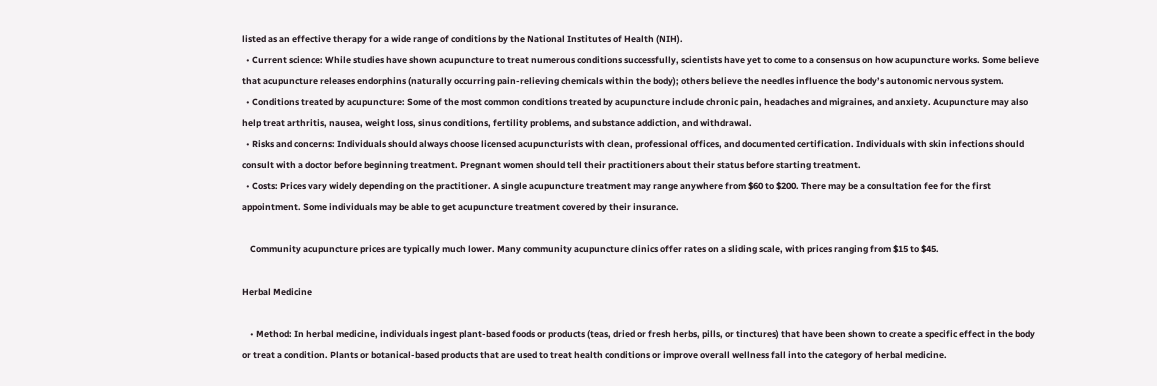listed as an effective therapy for a wide range of conditions by the National Institutes of Health (NIH).
  • Current science: While studies have shown acupuncture to treat numerous conditions successfully, scientists have yet to come to a consensus on how acupuncture works. Some believe that acupuncture releases endorphins (naturally occurring pain-relieving chemicals within the body); others believe the needles influence the body’s autonomic nervous system.
  • Conditions treated by acupuncture: Some of the most common conditions treated by acupuncture include chronic pain, headaches and migraines, and anxiety. Acupuncture may also help treat arthritis, nausea, weight loss, sinus conditions, fertility problems, and substance addiction, and withdrawal.
  • Risks and concerns: Individuals should always choose licensed acupuncturists with clean, professional offices, and documented certification. Individuals with skin infections should consult with a doctor before beginning treatment. Pregnant women should tell their practitioners about their status before starting treatment.
  • Costs: Prices vary widely depending on the practitioner. A single acupuncture treatment may range anywhere from $60 to $200. There may be a consultation fee for the first appointment. Some individuals may be able to get acupuncture treatment covered by their insurance.

    Community acupuncture prices are typically much lower. Many community acupuncture clinics offer rates on a sliding scale, with prices ranging from $15 to $45.

Herbal Medicine

    • Method: In herbal medicine, individuals ingest plant-based foods or products (teas, dried or fresh herbs, pills, or tinctures) that have been shown to create a specific effect in the body or treat a condition. Plants or botanical-based products that are used to treat health conditions or improve overall wellness fall into the category of herbal medicine.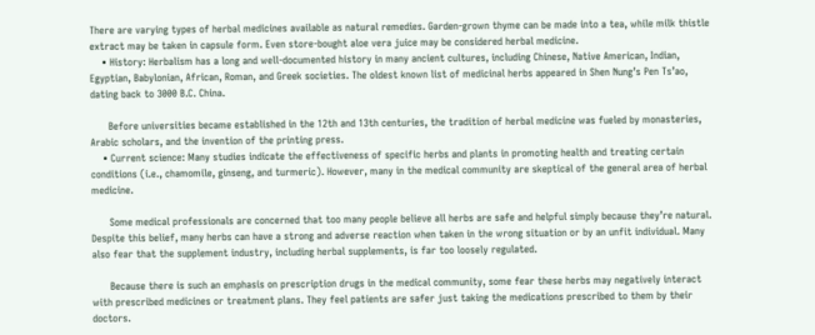There are varying types of herbal medicines available as natural remedies. Garden-grown thyme can be made into a tea, while milk thistle extract may be taken in capsule form. Even store-bought aloe vera juice may be considered herbal medicine.
    • History: Herbalism has a long and well-documented history in many ancient cultures, including Chinese, Native American, Indian, Egyptian, Babylonian, African, Roman, and Greek societies. The oldest known list of medicinal herbs appeared in Shen Nung’s Pen Ts’ao, dating back to 3000 B.C. China.

      Before universities became established in the 12th and 13th centuries, the tradition of herbal medicine was fueled by monasteries, Arabic scholars, and the invention of the printing press.
    • Current science: Many studies indicate the effectiveness of specific herbs and plants in promoting health and treating certain conditions (i.e., chamomile, ginseng, and turmeric). However, many in the medical community are skeptical of the general area of herbal medicine.

      Some medical professionals are concerned that too many people believe all herbs are safe and helpful simply because they’re natural. Despite this belief, many herbs can have a strong and adverse reaction when taken in the wrong situation or by an unfit individual. Many also fear that the supplement industry, including herbal supplements, is far too loosely regulated.

      Because there is such an emphasis on prescription drugs in the medical community, some fear these herbs may negatively interact with prescribed medicines or treatment plans. They feel patients are safer just taking the medications prescribed to them by their doctors.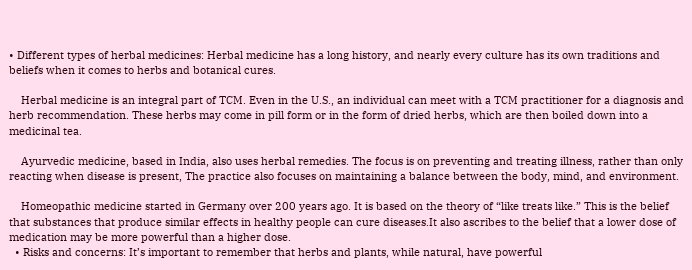• Different types of herbal medicines: Herbal medicine has a long history, and nearly every culture has its own traditions and beliefs when it comes to herbs and botanical cures.

    Herbal medicine is an integral part of TCM. Even in the U.S., an individual can meet with a TCM practitioner for a diagnosis and herb recommendation. These herbs may come in pill form or in the form of dried herbs, which are then boiled down into a medicinal tea.

    Ayurvedic medicine, based in India, also uses herbal remedies. The focus is on preventing and treating illness, rather than only reacting when disease is present, The practice also focuses on maintaining a balance between the body, mind, and environment.

    Homeopathic medicine started in Germany over 200 years ago. It is based on the theory of “like treats like.” This is the belief that substances that produce similar effects in healthy people can cure diseases.It also ascribes to the belief that a lower dose of medication may be more powerful than a higher dose.
  • Risks and concerns: It’s important to remember that herbs and plants, while natural, have powerful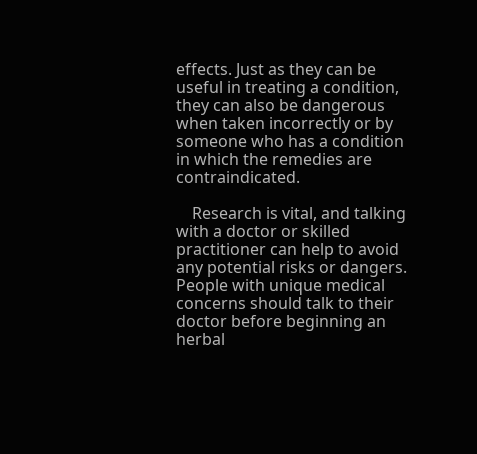effects. Just as they can be useful in treating a condition, they can also be dangerous when taken incorrectly or by someone who has a condition in which the remedies are contraindicated.

    Research is vital, and talking with a doctor or skilled practitioner can help to avoid any potential risks or dangers. People with unique medical concerns should talk to their doctor before beginning an herbal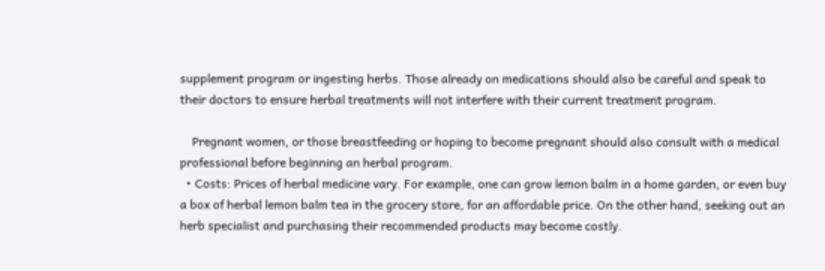supplement program or ingesting herbs. Those already on medications should also be careful and speak to their doctors to ensure herbal treatments will not interfere with their current treatment program.

    Pregnant women, or those breastfeeding or hoping to become pregnant should also consult with a medical professional before beginning an herbal program.
  • Costs: Prices of herbal medicine vary. For example, one can grow lemon balm in a home garden, or even buy a box of herbal lemon balm tea in the grocery store, for an affordable price. On the other hand, seeking out an herb specialist and purchasing their recommended products may become costly.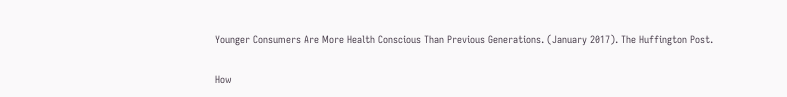Younger Consumers Are More Health Conscious Than Previous Generations. (January 2017). The Huffington Post.

How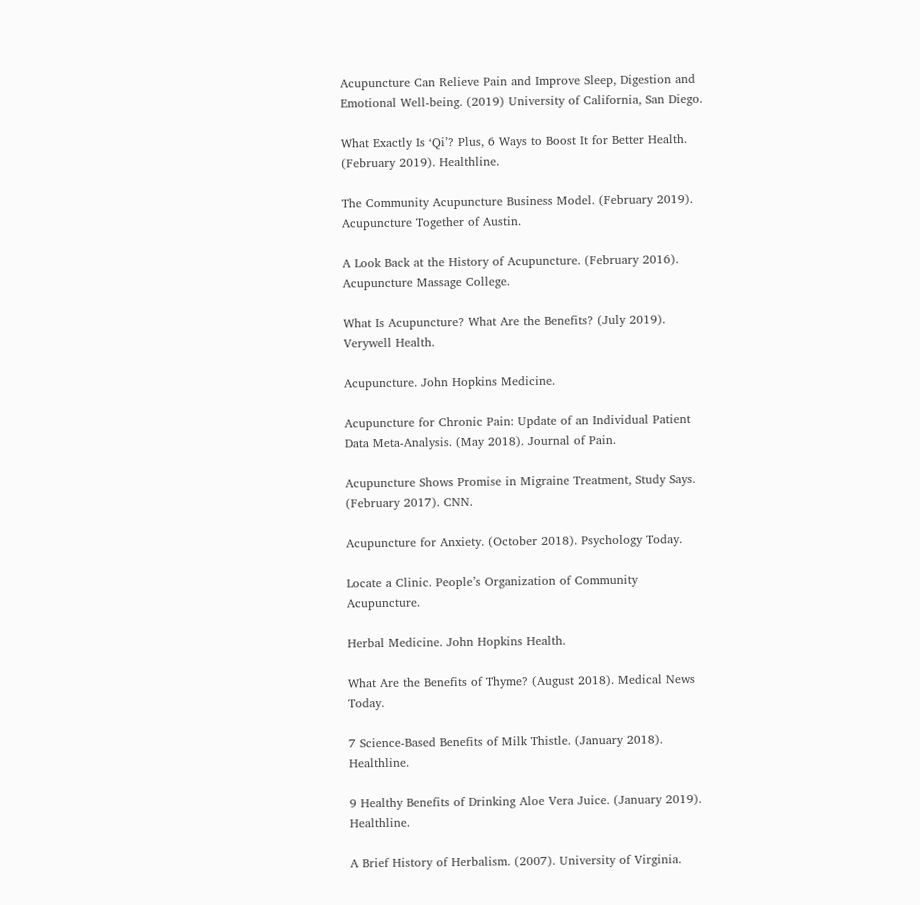Acupuncture Can Relieve Pain and Improve Sleep, Digestion and Emotional Well-being. (2019) University of California, San Diego.

What Exactly Is ‘Qi’? Plus, 6 Ways to Boost It for Better Health. (February 2019). Healthline.

The Community Acupuncture Business Model. (February 2019). Acupuncture Together of Austin.

A Look Back at the History of Acupuncture. (February 2016). Acupuncture Massage College.

What Is Acupuncture? What Are the Benefits? (July 2019). Verywell Health.

Acupuncture. John Hopkins Medicine.

Acupuncture for Chronic Pain: Update of an Individual Patient Data Meta-Analysis. (May 2018). Journal of Pain.

Acupuncture Shows Promise in Migraine Treatment, Study Says. (February 2017). CNN.

Acupuncture for Anxiety. (October 2018). Psychology Today.

Locate a Clinic. People’s Organization of Community Acupuncture.

Herbal Medicine. John Hopkins Health.

What Are the Benefits of Thyme? (August 2018). Medical News Today.

7 Science-Based Benefits of Milk Thistle. (January 2018). Healthline.

9 Healthy Benefits of Drinking Aloe Vera Juice. (January 2019). Healthline.

A Brief History of Herbalism. (2007). University of Virginia.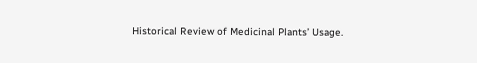Historical Review of Medicinal Plants’ Usage.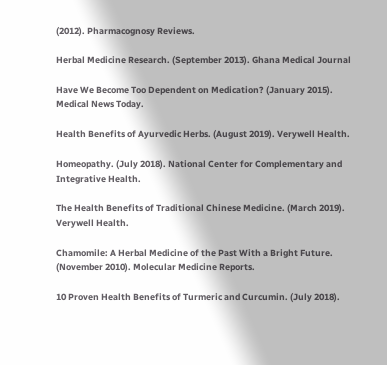(2012). Pharmacognosy Reviews.

Herbal Medicine Research. (September 2013). Ghana Medical Journal

Have We Become Too Dependent on Medication? (January 2015). Medical News Today.

Health Benefits of Ayurvedic Herbs. (August 2019). Verywell Health.

Homeopathy. (July 2018). National Center for Complementary and Integrative Health.

The Health Benefits of Traditional Chinese Medicine. (March 2019). Verywell Health.

Chamomile: A Herbal Medicine of the Past With a Bright Future. (November 2010). Molecular Medicine Reports.

10 Proven Health Benefits of Turmeric and Curcumin. (July 2018).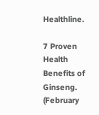Healthline.

7 Proven Health Benefits of Ginseng. (February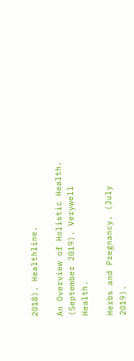2018). Healthline.

An Overview of Holistic Health. (September 2019). Verywell Health.

Herbs and Pregnancy. (July 2019).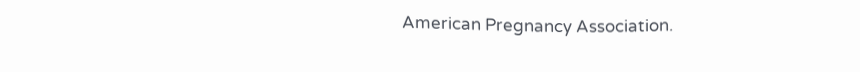American Pregnancy Association.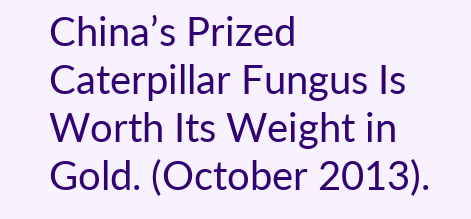China’s Prized Caterpillar Fungus Is Worth Its Weight in Gold. (October 2013).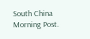South China Morning Post.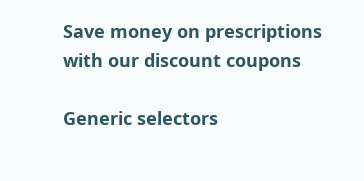Save money on prescriptions with our discount coupons

Generic selectors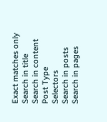Exact matches only
Search in title
Search in content
Post Type Selectors
Search in posts
Search in pages